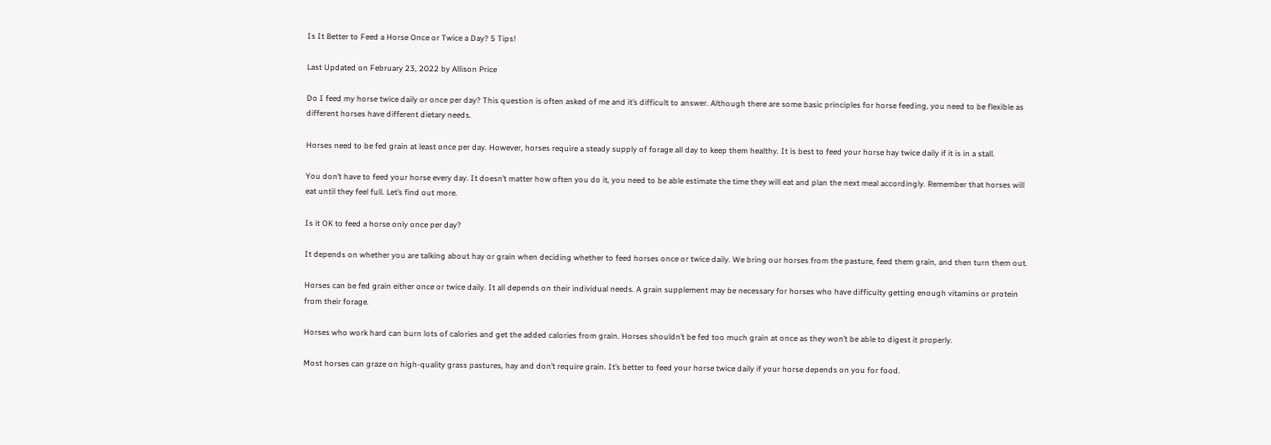Is It Better to Feed a Horse Once or Twice a Day? 5 Tips!

Last Updated on February 23, 2022 by Allison Price

Do I feed my horse twice daily or once per day? This question is often asked of me and it’s difficult to answer. Although there are some basic principles for horse feeding, you need to be flexible as different horses have different dietary needs.

Horses need to be fed grain at least once per day. However, horses require a steady supply of forage all day to keep them healthy. It is best to feed your horse hay twice daily if it is in a stall.

You don’t have to feed your horse every day. It doesn’t matter how often you do it, you need to be able estimate the time they will eat and plan the next meal accordingly. Remember that horses will eat until they feel full. Let’s find out more.

Is it OK to feed a horse only once per day?

It depends on whether you are talking about hay or grain when deciding whether to feed horses once or twice daily. We bring our horses from the pasture, feed them grain, and then turn them out.

Horses can be fed grain either once or twice daily. It all depends on their individual needs. A grain supplement may be necessary for horses who have difficulty getting enough vitamins or protein from their forage.

Horses who work hard can burn lots of calories and get the added calories from grain. Horses shouldn’t be fed too much grain at once as they won’t be able to digest it properly.

Most horses can graze on high-quality grass pastures, hay and don’t require grain. It’s better to feed your horse twice daily if your horse depends on you for food.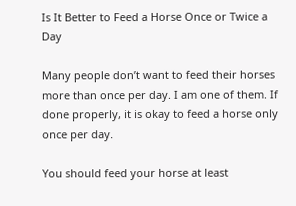Is It Better to Feed a Horse Once or Twice a Day

Many people don’t want to feed their horses more than once per day. I am one of them. If done properly, it is okay to feed a horse only once per day.

You should feed your horse at least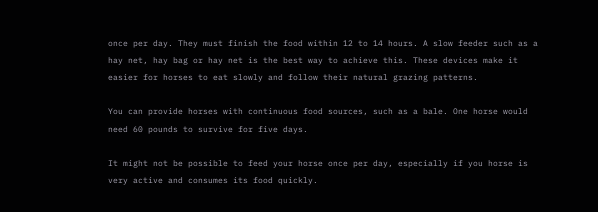once per day. They must finish the food within 12 to 14 hours. A slow feeder such as a hay net, hay bag or hay net is the best way to achieve this. These devices make it easier for horses to eat slowly and follow their natural grazing patterns.

You can provide horses with continuous food sources, such as a bale. One horse would need 60 pounds to survive for five days.

It might not be possible to feed your horse once per day, especially if you horse is very active and consumes its food quickly.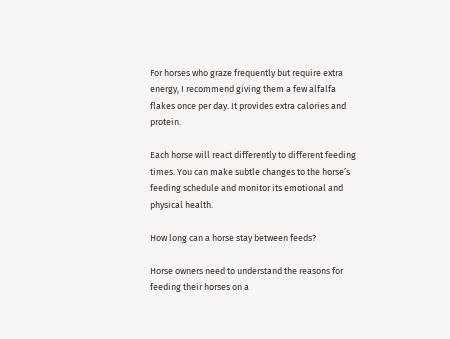For horses who graze frequently but require extra energy, I recommend giving them a few alfalfa flakes once per day. It provides extra calories and protein.

Each horse will react differently to different feeding times. You can make subtle changes to the horse’s feeding schedule and monitor its emotional and physical health.

How long can a horse stay between feeds?

Horse owners need to understand the reasons for feeding their horses on a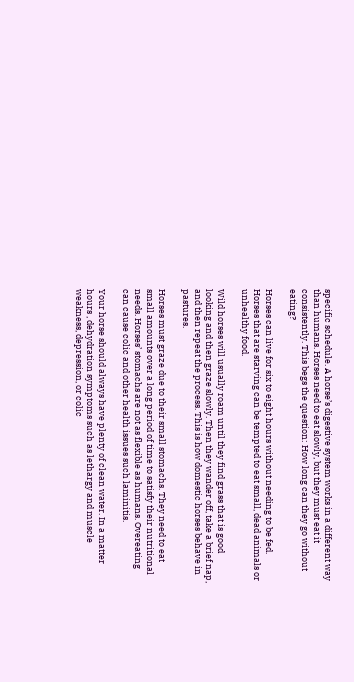specific schedule. A horse’s digestive system works in a different way than humans. Horses need to eat slowly, but they must eat it consistently. This begs the question: How long can they go without eating?

Horses can live for six to eight hours without needing to be fed. Horses that are starving can be tempted to eat small, dead animals or unhealthy food.

Wild horses will usually roam until they find grass that is good looking and then graze slowly. Then they wander off, take a brief nap, and then repeat the process. This is how domestic horses behave in pastures.

Horses must graze due to their small stomachs. They need to eat small amounts over a long period of time to satisfy their nutritional needs. Horses’ stomachs are not as flexible as humans. Overeating can cause colic and other health issues such laminitis.

Your horse should always have plenty of clean water. In a matter hours , dehydration symptoms such as lethargy and muscle weakness, depression, or colic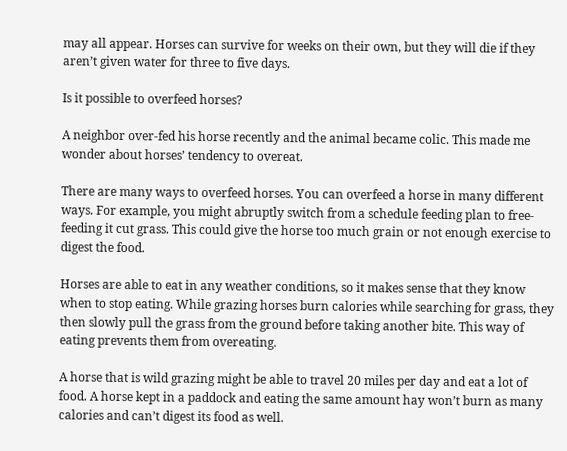may all appear. Horses can survive for weeks on their own, but they will die if they aren’t given water for three to five days.

Is it possible to overfeed horses?

A neighbor over-fed his horse recently and the animal became colic. This made me wonder about horses’ tendency to overeat.

There are many ways to overfeed horses. You can overfeed a horse in many different ways. For example, you might abruptly switch from a schedule feeding plan to free-feeding it cut grass. This could give the horse too much grain or not enough exercise to digest the food.

Horses are able to eat in any weather conditions, so it makes sense that they know when to stop eating. While grazing horses burn calories while searching for grass, they then slowly pull the grass from the ground before taking another bite. This way of eating prevents them from overeating.

A horse that is wild grazing might be able to travel 20 miles per day and eat a lot of food. A horse kept in a paddock and eating the same amount hay won’t burn as many calories and can’t digest its food as well.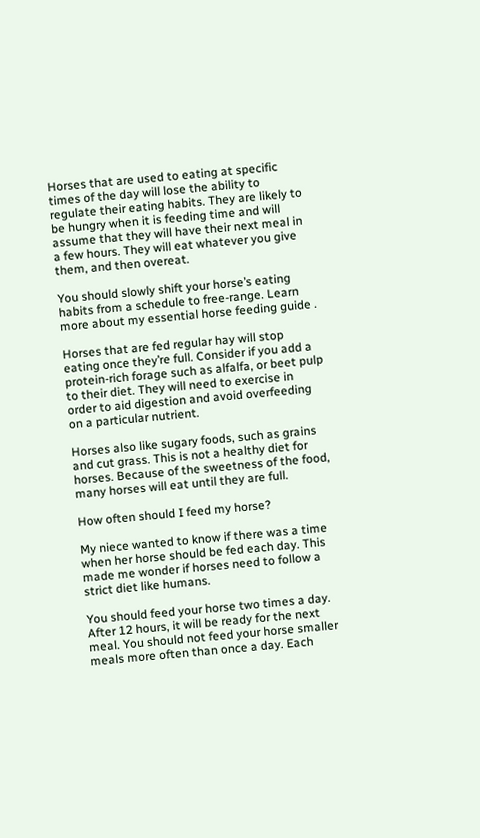Horses that are used to eating at specific times of the day will lose the ability to regulate their eating habits. They are likely to be hungry when it is feeding time and will assume that they will have their next meal in a few hours. They will eat whatever you give them, and then overeat.

You should slowly shift your horse’s eating habits from a schedule to free-range. Learn more about my essential horse feeding guide .

Horses that are fed regular hay will stop eating once they’re full. Consider if you add a protein-rich forage such as alfalfa, or beet pulp to their diet. They will need to exercise in order to aid digestion and avoid overfeeding on a particular nutrient.

Horses also like sugary foods, such as grains and cut grass. This is not a healthy diet for horses. Because of the sweetness of the food, many horses will eat until they are full.

How often should I feed my horse?

My niece wanted to know if there was a time when her horse should be fed each day. This made me wonder if horses need to follow a strict diet like humans.

You should feed your horse two times a day. After 12 hours, it will be ready for the next meal. You should not feed your horse smaller meals more often than once a day. Each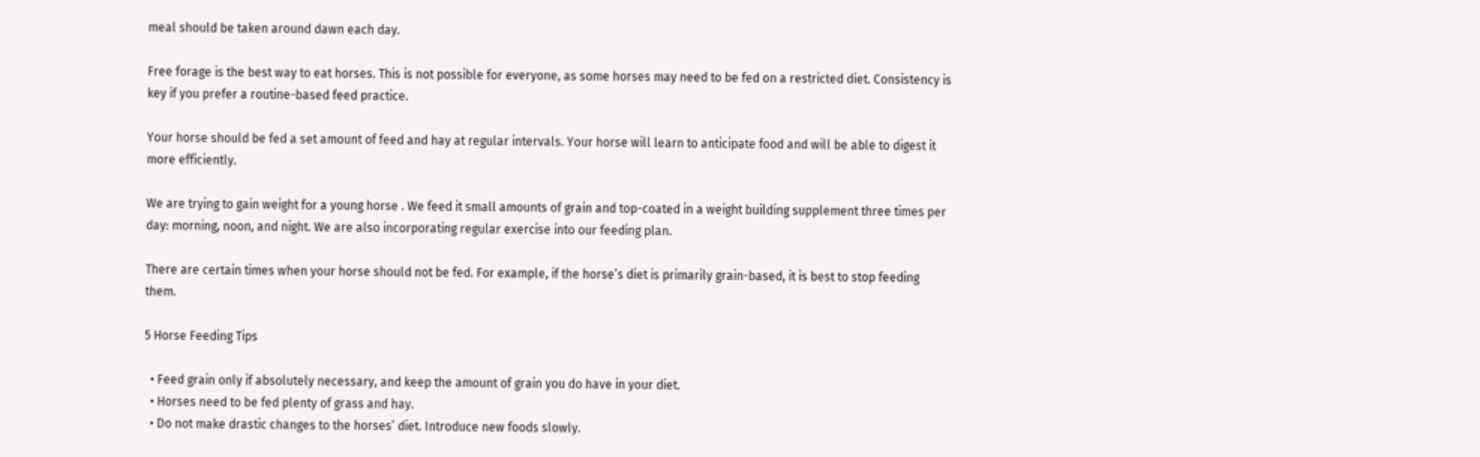meal should be taken around dawn each day.

Free forage is the best way to eat horses. This is not possible for everyone, as some horses may need to be fed on a restricted diet. Consistency is key if you prefer a routine-based feed practice.

Your horse should be fed a set amount of feed and hay at regular intervals. Your horse will learn to anticipate food and will be able to digest it more efficiently.

We are trying to gain weight for a young horse . We feed it small amounts of grain and top-coated in a weight building supplement three times per day: morning, noon, and night. We are also incorporating regular exercise into our feeding plan.

There are certain times when your horse should not be fed. For example, if the horse’s diet is primarily grain-based, it is best to stop feeding them.

5 Horse Feeding Tips

  • Feed grain only if absolutely necessary, and keep the amount of grain you do have in your diet.
  • Horses need to be fed plenty of grass and hay.
  • Do not make drastic changes to the horses’ diet. Introduce new foods slowly.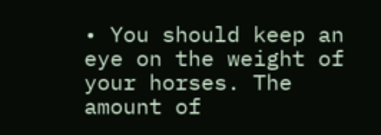• You should keep an eye on the weight of your horses. The amount of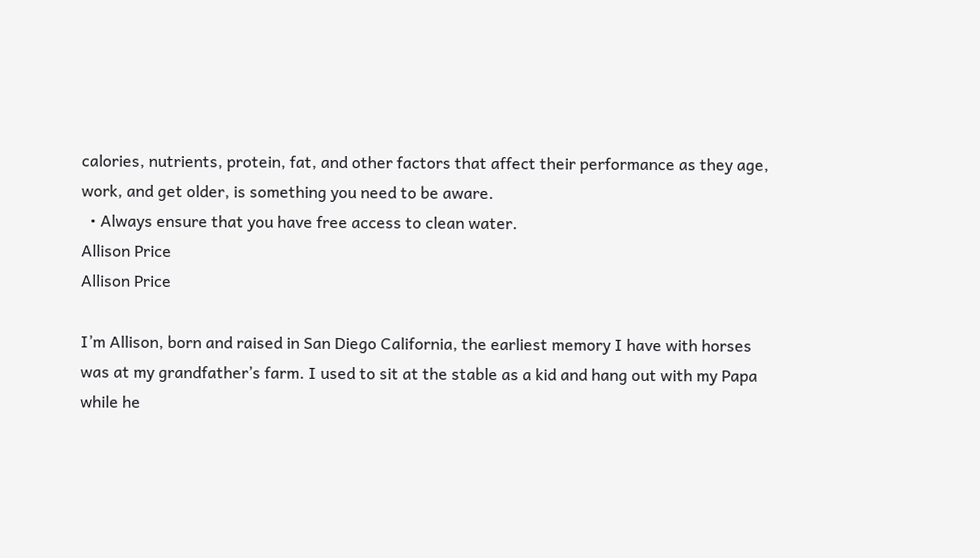calories, nutrients, protein, fat, and other factors that affect their performance as they age, work, and get older, is something you need to be aware.
  • Always ensure that you have free access to clean water.
Allison Price
Allison Price

I’m Allison, born and raised in San Diego California, the earliest memory I have with horses was at my grandfather’s farm. I used to sit at the stable as a kid and hang out with my Papa while he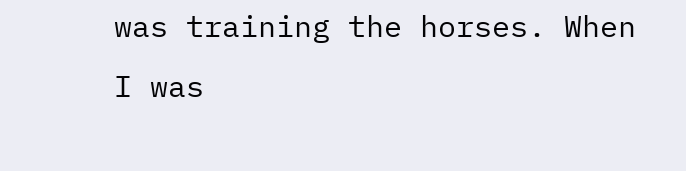was training the horses. When I was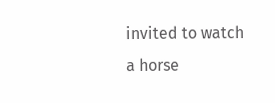invited to watch a horse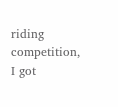riding competition, I got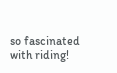so fascinated with riding!